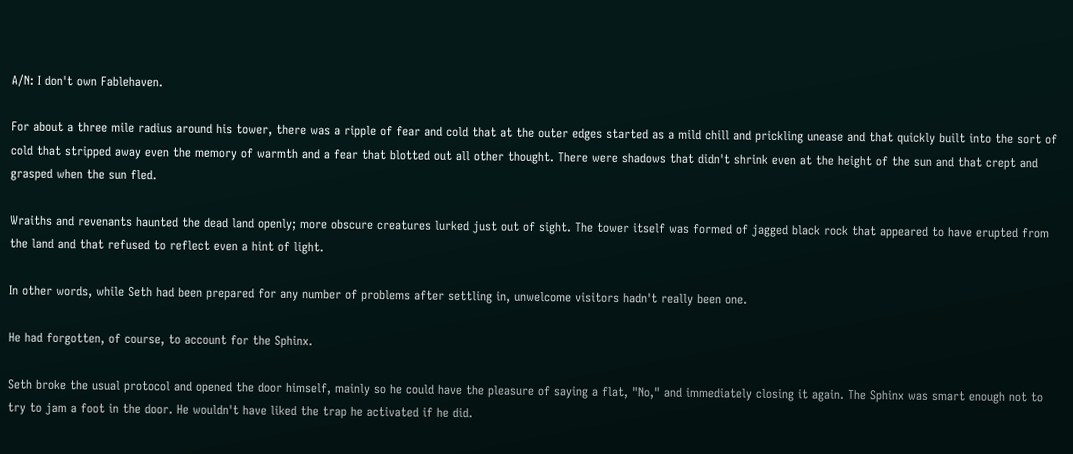A/N: I don't own Fablehaven.

For about a three mile radius around his tower, there was a ripple of fear and cold that at the outer edges started as a mild chill and prickling unease and that quickly built into the sort of cold that stripped away even the memory of warmth and a fear that blotted out all other thought. There were shadows that didn't shrink even at the height of the sun and that crept and grasped when the sun fled.

Wraiths and revenants haunted the dead land openly; more obscure creatures lurked just out of sight. The tower itself was formed of jagged black rock that appeared to have erupted from the land and that refused to reflect even a hint of light.

In other words, while Seth had been prepared for any number of problems after settling in, unwelcome visitors hadn't really been one.

He had forgotten, of course, to account for the Sphinx.

Seth broke the usual protocol and opened the door himself, mainly so he could have the pleasure of saying a flat, "No," and immediately closing it again. The Sphinx was smart enough not to try to jam a foot in the door. He wouldn't have liked the trap he activated if he did.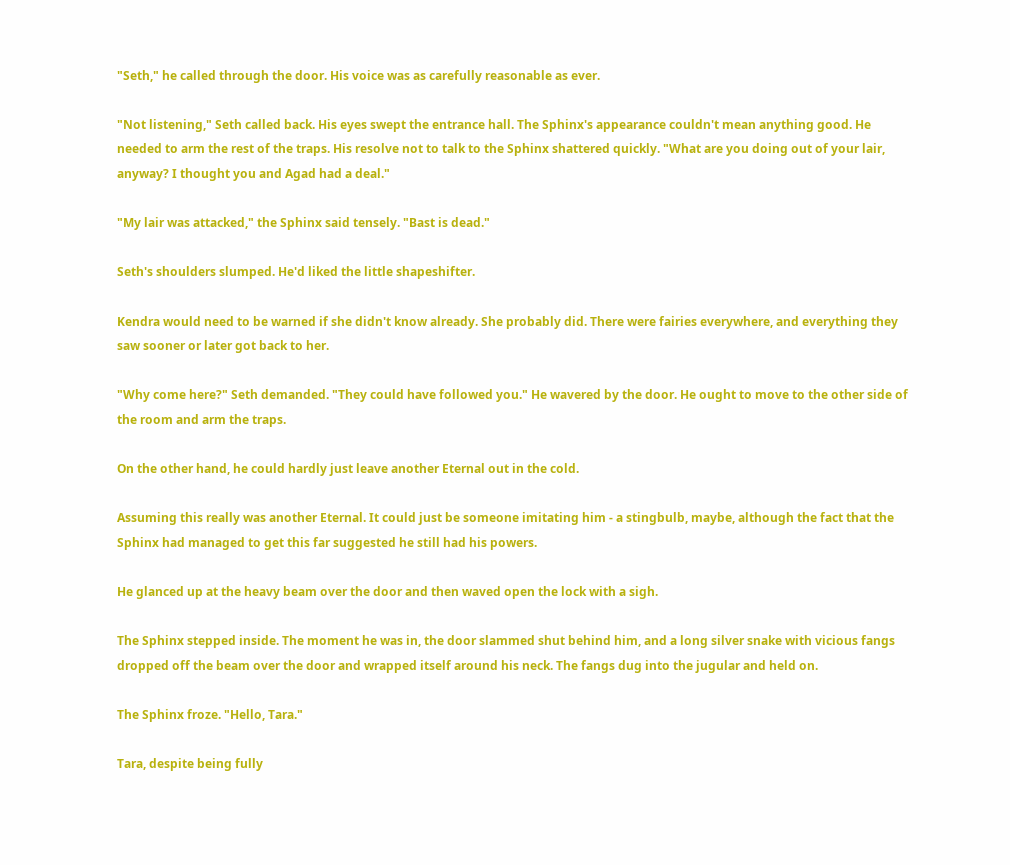"Seth," he called through the door. His voice was as carefully reasonable as ever.

"Not listening," Seth called back. His eyes swept the entrance hall. The Sphinx's appearance couldn't mean anything good. He needed to arm the rest of the traps. His resolve not to talk to the Sphinx shattered quickly. "What are you doing out of your lair, anyway? I thought you and Agad had a deal."

"My lair was attacked," the Sphinx said tensely. "Bast is dead."

Seth's shoulders slumped. He'd liked the little shapeshifter.

Kendra would need to be warned if she didn't know already. She probably did. There were fairies everywhere, and everything they saw sooner or later got back to her.

"Why come here?" Seth demanded. "They could have followed you." He wavered by the door. He ought to move to the other side of the room and arm the traps.

On the other hand, he could hardly just leave another Eternal out in the cold.

Assuming this really was another Eternal. It could just be someone imitating him - a stingbulb, maybe, although the fact that the Sphinx had managed to get this far suggested he still had his powers.

He glanced up at the heavy beam over the door and then waved open the lock with a sigh.

The Sphinx stepped inside. The moment he was in, the door slammed shut behind him, and a long silver snake with vicious fangs dropped off the beam over the door and wrapped itself around his neck. The fangs dug into the jugular and held on.

The Sphinx froze. "Hello, Tara."

Tara, despite being fully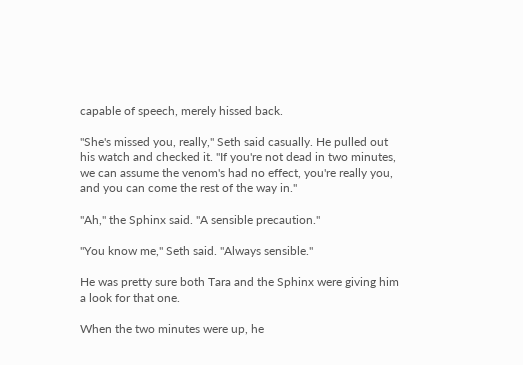capable of speech, merely hissed back.

"She's missed you, really," Seth said casually. He pulled out his watch and checked it. "If you're not dead in two minutes, we can assume the venom's had no effect, you're really you, and you can come the rest of the way in."

"Ah," the Sphinx said. "A sensible precaution."

"You know me," Seth said. "Always sensible."

He was pretty sure both Tara and the Sphinx were giving him a look for that one.

When the two minutes were up, he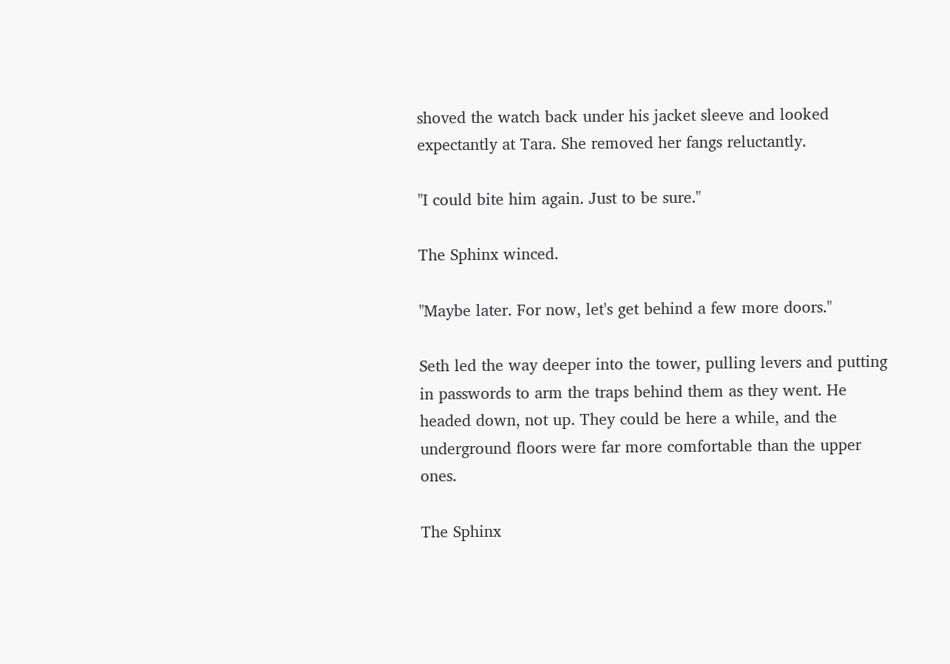shoved the watch back under his jacket sleeve and looked expectantly at Tara. She removed her fangs reluctantly.

"I could bite him again. Just to be sure."

The Sphinx winced.

"Maybe later. For now, let's get behind a few more doors."

Seth led the way deeper into the tower, pulling levers and putting in passwords to arm the traps behind them as they went. He headed down, not up. They could be here a while, and the underground floors were far more comfortable than the upper ones.

The Sphinx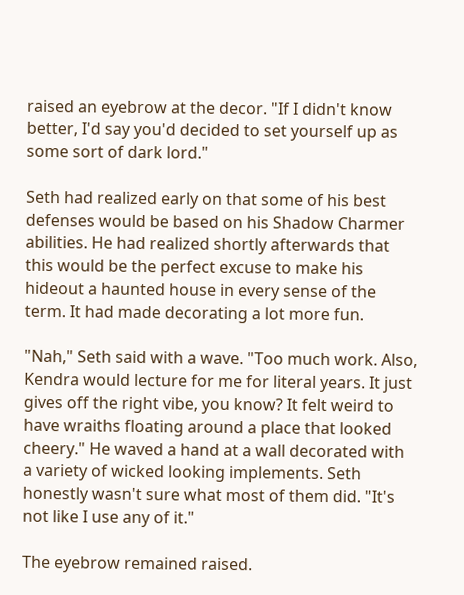raised an eyebrow at the decor. "If I didn't know better, I'd say you'd decided to set yourself up as some sort of dark lord."

Seth had realized early on that some of his best defenses would be based on his Shadow Charmer abilities. He had realized shortly afterwards that this would be the perfect excuse to make his hideout a haunted house in every sense of the term. It had made decorating a lot more fun.

"Nah," Seth said with a wave. "Too much work. Also, Kendra would lecture for me for literal years. It just gives off the right vibe, you know? It felt weird to have wraiths floating around a place that looked cheery." He waved a hand at a wall decorated with a variety of wicked looking implements. Seth honestly wasn't sure what most of them did. "It's not like I use any of it."

The eyebrow remained raised.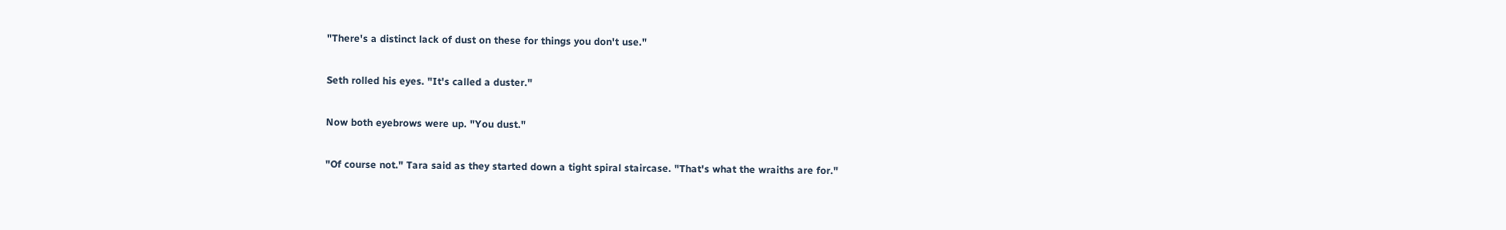"There's a distinct lack of dust on these for things you don't use."

Seth rolled his eyes. "It's called a duster."

Now both eyebrows were up. "You dust."

"Of course not." Tara said as they started down a tight spiral staircase. "That's what the wraiths are for."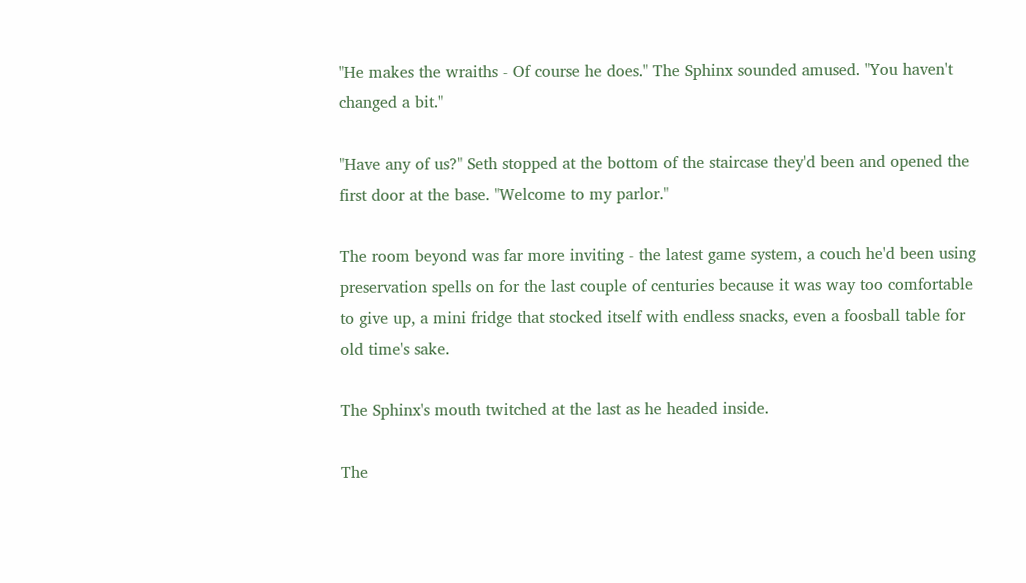"He makes the wraiths - Of course he does." The Sphinx sounded amused. "You haven't changed a bit."

"Have any of us?" Seth stopped at the bottom of the staircase they'd been and opened the first door at the base. "Welcome to my parlor."

The room beyond was far more inviting - the latest game system, a couch he'd been using preservation spells on for the last couple of centuries because it was way too comfortable to give up, a mini fridge that stocked itself with endless snacks, even a foosball table for old time's sake.

The Sphinx's mouth twitched at the last as he headed inside.

The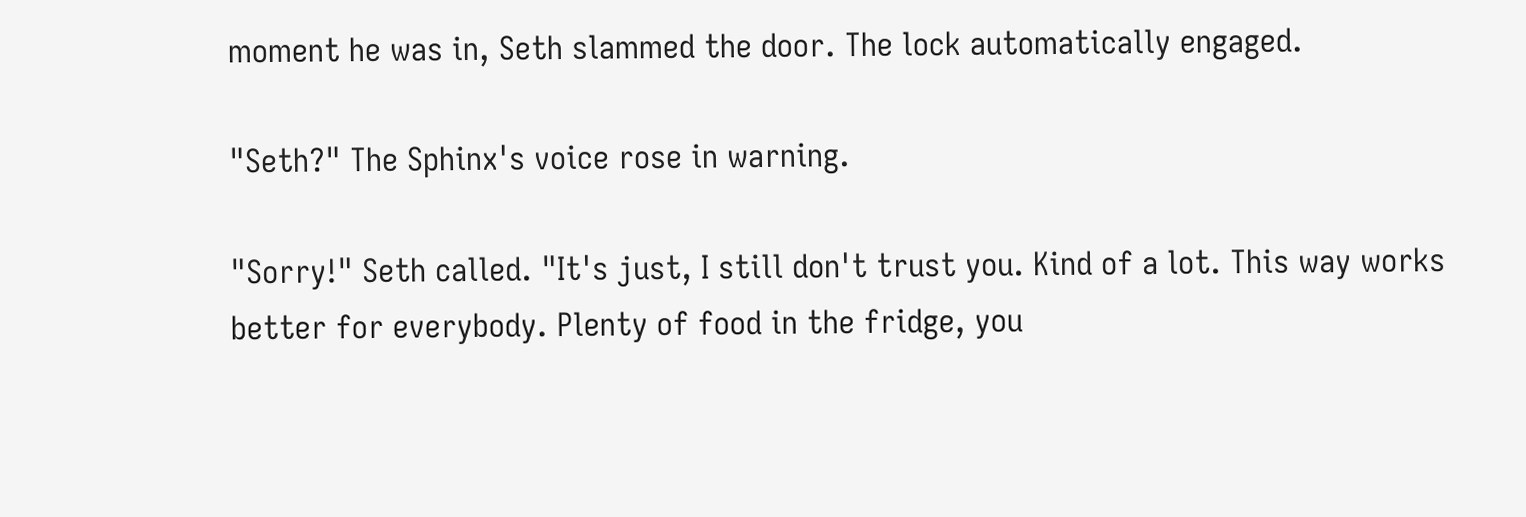moment he was in, Seth slammed the door. The lock automatically engaged.

"Seth?" The Sphinx's voice rose in warning.

"Sorry!" Seth called. "It's just, I still don't trust you. Kind of a lot. This way works better for everybody. Plenty of food in the fridge, you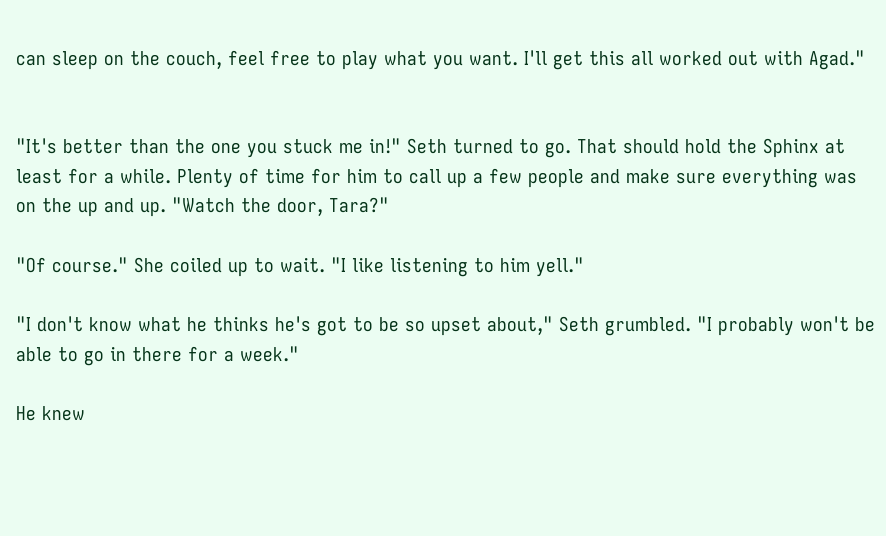can sleep on the couch, feel free to play what you want. I'll get this all worked out with Agad."


"It's better than the one you stuck me in!" Seth turned to go. That should hold the Sphinx at least for a while. Plenty of time for him to call up a few people and make sure everything was on the up and up. "Watch the door, Tara?"

"Of course." She coiled up to wait. "I like listening to him yell."

"I don't know what he thinks he's got to be so upset about," Seth grumbled. "I probably won't be able to go in there for a week."

He knew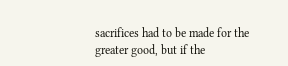sacrifices had to be made for the greater good, but if the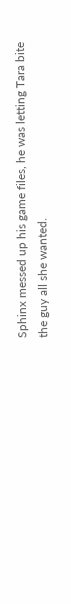Sphinx messed up his game files, he was letting Tara bite the guy all she wanted.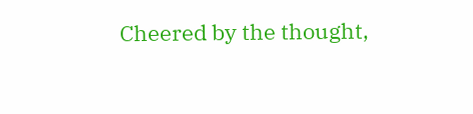Cheered by the thought,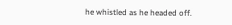he whistled as he headed off.